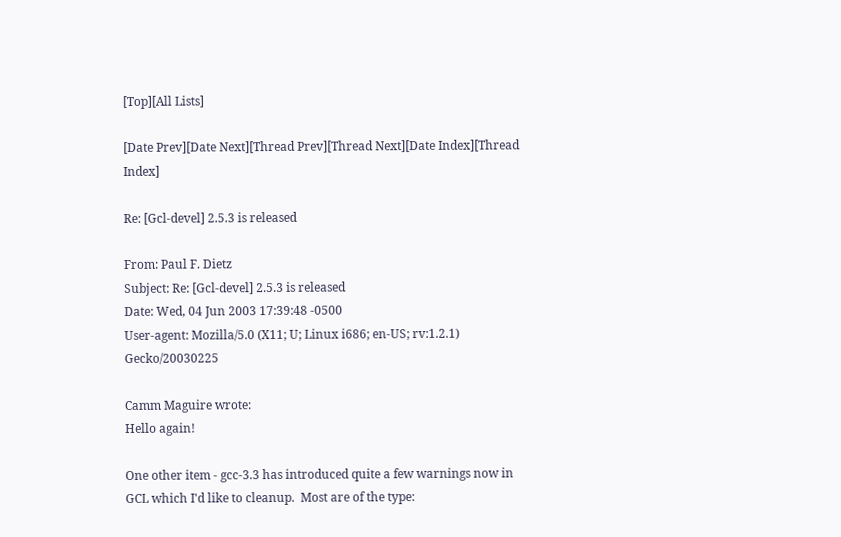[Top][All Lists]

[Date Prev][Date Next][Thread Prev][Thread Next][Date Index][Thread Index]

Re: [Gcl-devel] 2.5.3 is released

From: Paul F. Dietz
Subject: Re: [Gcl-devel] 2.5.3 is released
Date: Wed, 04 Jun 2003 17:39:48 -0500
User-agent: Mozilla/5.0 (X11; U; Linux i686; en-US; rv:1.2.1) Gecko/20030225

Camm Maguire wrote:
Hello again!

One other item - gcc-3.3 has introduced quite a few warnings now in
GCL which I'd like to cleanup.  Most are of the type: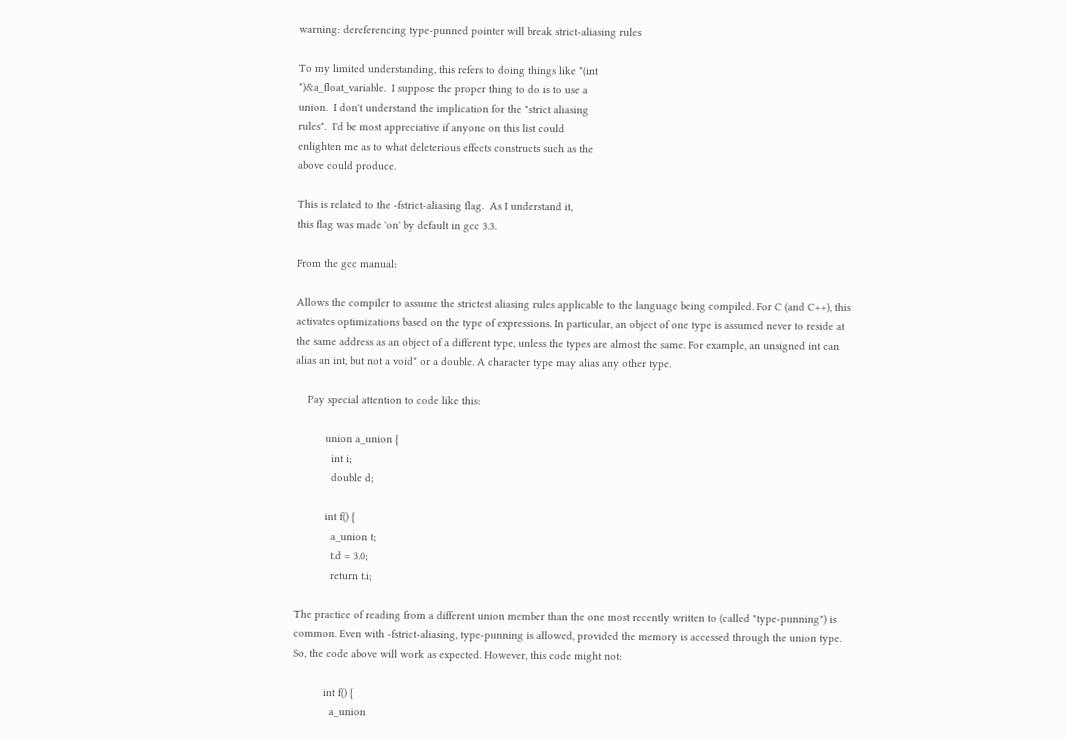warning: dereferencing type-punned pointer will break strict-aliasing rules

To my limited understanding, this refers to doing things like *(int
*)&a_float_variable.  I suppose the proper thing to do is to use a
union.  I don't understand the implication for the "strict aliasing
rules".  I'd be most appreciative if anyone on this list could
enlighten me as to what deleterious effects constructs such as the
above could produce.

This is related to the -fstrict-aliasing flag.  As I understand it,
this flag was made 'on' by default in gcc 3.3.

From the gcc manual:

Allows the compiler to assume the strictest aliasing rules applicable to the language being compiled. For C (and C++), this activates optimizations based on the type of expressions. In particular, an object of one type is assumed never to reside at the same address as an object of a different type, unless the types are almost the same. For example, an unsigned int can alias an int, but not a void* or a double. A character type may alias any other type.

    Pay special attention to code like this:

          union a_union {
            int i;
            double d;

          int f() {
            a_union t;
            t.d = 3.0;
            return t.i;

The practice of reading from a different union member than the one most recently written to (called "type-punning") is common. Even with -fstrict-aliasing, type-punning is allowed, provided the memory is accessed through the union type. So, the code above will work as expected. However, this code might not:

          int f() {
            a_union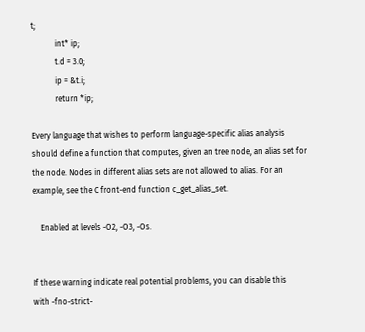t;
            int* ip;
            t.d = 3.0;
            ip = &t.i;
            return *ip;

Every language that wishes to perform language-specific alias analysis should define a function that computes, given an tree node, an alias set for the node. Nodes in different alias sets are not allowed to alias. For an example, see the C front-end function c_get_alias_set.

    Enabled at levels -O2, -O3, -Os.


If these warning indicate real potential problems, you can disable this
with -fno-strict-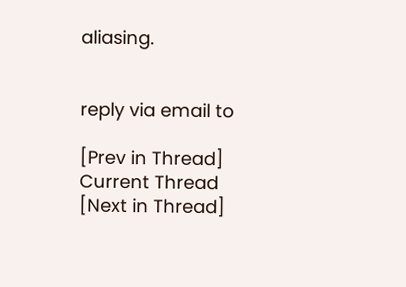aliasing.


reply via email to

[Prev in Thread] Current Thread [Next in Thread]